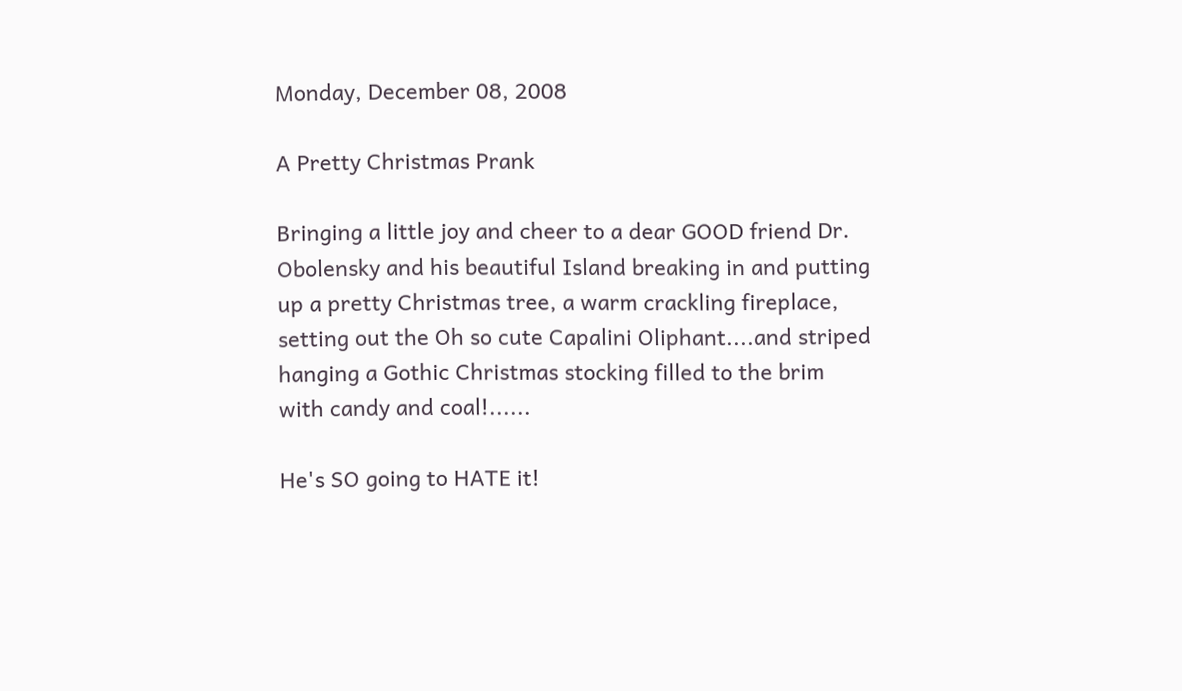Monday, December 08, 2008

A Pretty Christmas Prank

Bringing a little joy and cheer to a dear GOOD friend Dr. Obolensky and his beautiful Island breaking in and putting up a pretty Christmas tree, a warm crackling fireplace, setting out the Oh so cute Capalini Oliphant....and striped hanging a Gothic Christmas stocking filled to the brim with candy and coal!......

He's SO going to HATE it!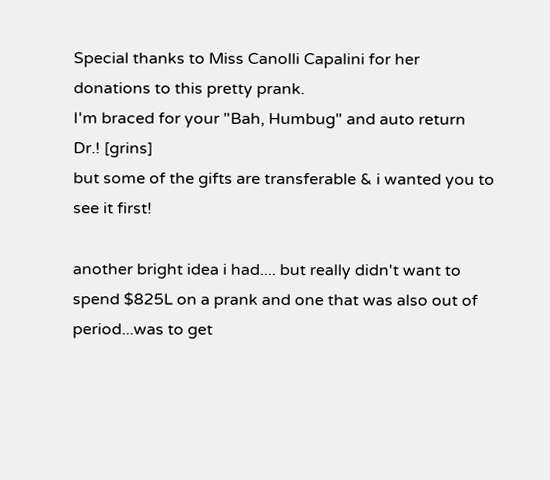Special thanks to Miss Canolli Capalini for her donations to this pretty prank.
I'm braced for your "Bah, Humbug" and auto return Dr.! [grins]
but some of the gifts are transferable & i wanted you to see it first!

another bright idea i had.... but really didn't want to spend $825L on a prank and one that was also out of period...was to get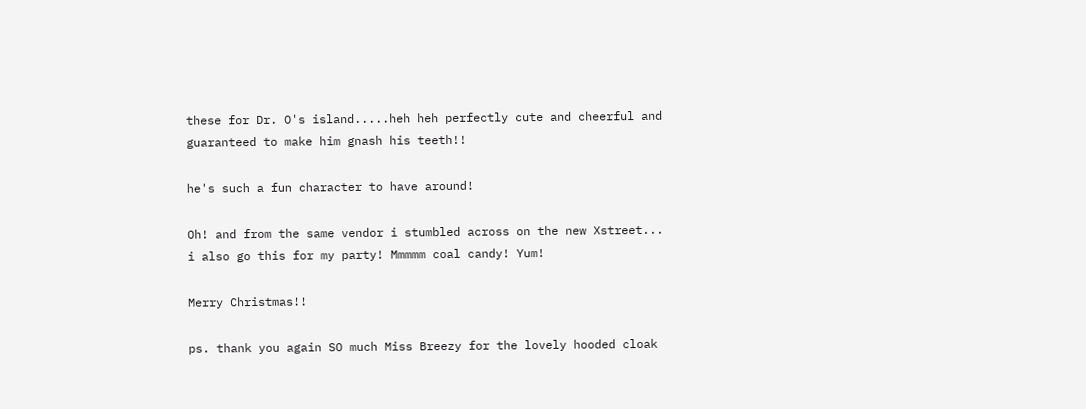these for Dr. O's island.....heh heh perfectly cute and cheerful and guaranteed to make him gnash his teeth!!

he's such a fun character to have around!

Oh! and from the same vendor i stumbled across on the new Xstreet...
i also go this for my party! Mmmmm coal candy! Yum!

Merry Christmas!!

ps. thank you again SO much Miss Breezy for the lovely hooded cloak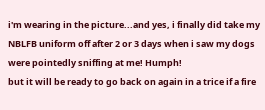i'm wearing in the picture...and yes, i finally did take my NBLFB uniform off after 2 or 3 days when i saw my dogs were pointedly sniffing at me! Humph!
but it will be ready to go back on again in a trice if a fire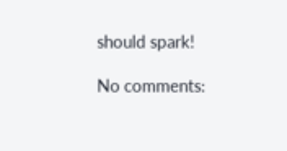should spark!

No comments: